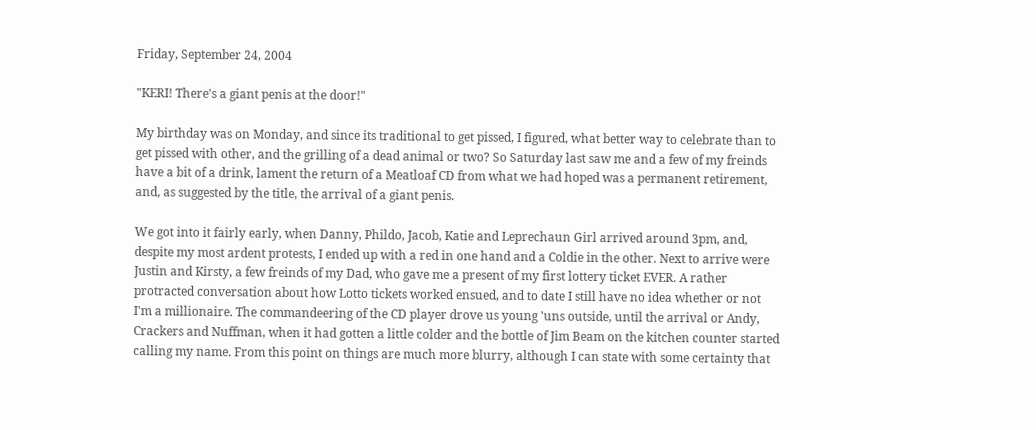Friday, September 24, 2004

"KERI! There's a giant penis at the door!"

My birthday was on Monday, and since its traditional to get pissed, I figured, what better way to celebrate than to get pissed with other, and the grilling of a dead animal or two? So Saturday last saw me and a few of my freinds have a bit of a drink, lament the return of a Meatloaf CD from what we had hoped was a permanent retirement, and, as suggested by the title, the arrival of a giant penis.

We got into it fairly early, when Danny, Phildo, Jacob, Katie and Leprechaun Girl arrived around 3pm, and, despite my most ardent protests, I ended up with a red in one hand and a Coldie in the other. Next to arrive were Justin and Kirsty, a few freinds of my Dad, who gave me a present of my first lottery ticket EVER. A rather protracted conversation about how Lotto tickets worked ensued, and to date I still have no idea whether or not I'm a millionaire. The commandeering of the CD player drove us young 'uns outside, until the arrival or Andy, Crackers and Nuffman, when it had gotten a little colder and the bottle of Jim Beam on the kitchen counter started calling my name. From this point on things are much more blurry, although I can state with some certainty that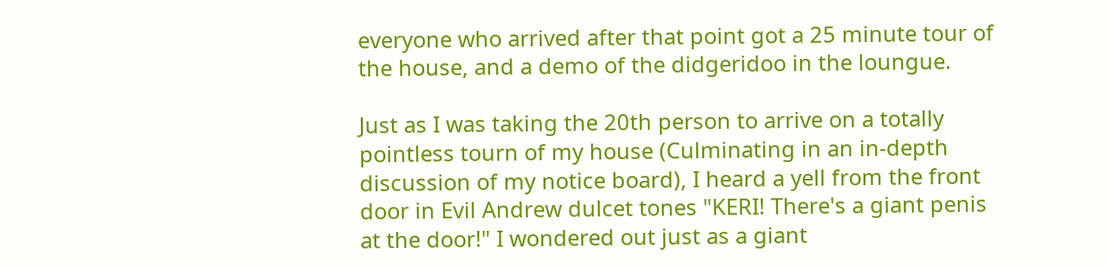everyone who arrived after that point got a 25 minute tour of the house, and a demo of the didgeridoo in the loungue.

Just as I was taking the 20th person to arrive on a totally pointless tourn of my house (Culminating in an in-depth discussion of my notice board), I heard a yell from the front door in Evil Andrew dulcet tones "KERI! There's a giant penis at the door!" I wondered out just as a giant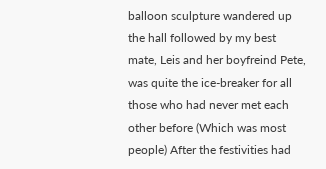balloon sculpture wandered up the hall followed by my best mate, Leis and her boyfreind Pete, was quite the ice-breaker for all those who had never met each other before (Which was most people) After the festivities had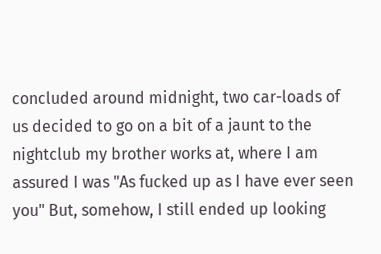concluded around midnight, two car-loads of us decided to go on a bit of a jaunt to the nightclub my brother works at, where I am assured I was "As fucked up as I have ever seen you" But, somehow, I still ended up looking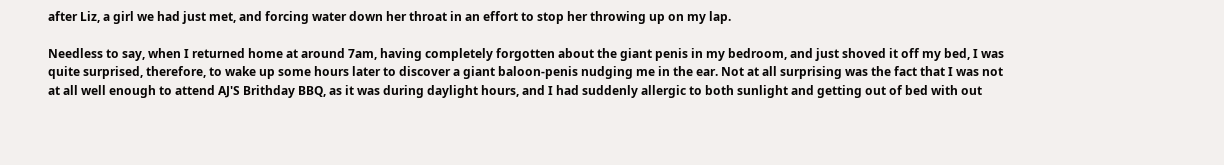after Liz, a girl we had just met, and forcing water down her throat in an effort to stop her throwing up on my lap.

Needless to say, when I returned home at around 7am, having completely forgotten about the giant penis in my bedroom, and just shoved it off my bed, I was quite surprised, therefore, to wake up some hours later to discover a giant baloon-penis nudging me in the ear. Not at all surprising was the fact that I was not at all well enough to attend AJ'S Brithday BBQ, as it was during daylight hours, and I had suddenly allergic to both sunlight and getting out of bed with out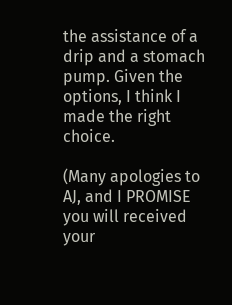the assistance of a drip and a stomach pump. Given the options, I think I made the right choice.

(Many apologies to AJ, and I PROMISE you will received your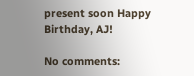present soon Happy Birthday, AJ!

No comments: